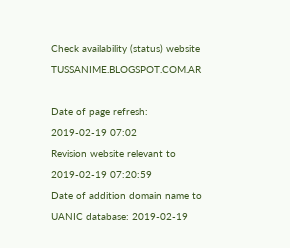Check availability (status) website TUSSANIME.BLOGSPOT.COM.AR

Date of page refresh: 2019-02-19 07:02
Revision website relevant to 2019-02-19 07:20:59
Date of addition domain name to UANIC database: 2019-02-19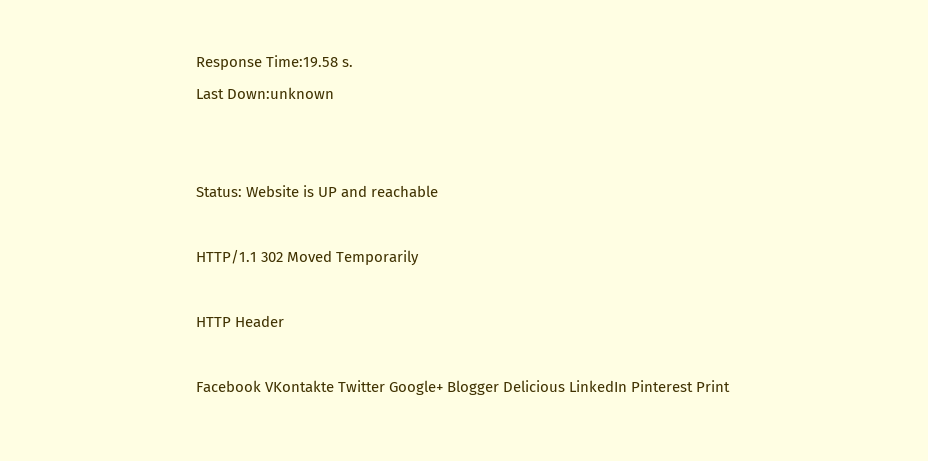Response Time:19.58 s.
Last Down:unknown


Status: Website is UP and reachable

HTTP/1.1 302 Moved Temporarily

HTTP Header

Facebook VKontakte Twitter Google+ Blogger Delicious LinkedIn Pinterest Print